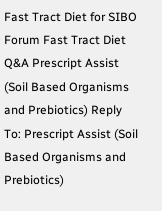Fast Tract Diet for SIBO Forum Fast Tract Diet Q&A Prescript Assist (Soil Based Organisms and Prebiotics) Reply To: Prescript Assist (Soil Based Organisms and Prebiotics)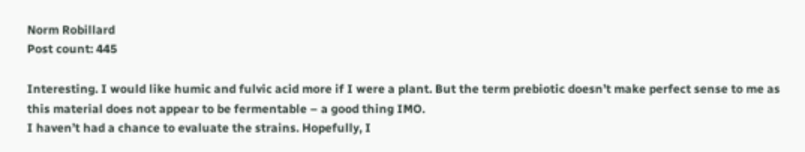Norm Robillard
Post count: 445

Interesting. I would like humic and fulvic acid more if I were a plant. But the term prebiotic doesn’t make perfect sense to me as this material does not appear to be fermentable – a good thing IMO.
I haven’t had a chance to evaluate the strains. Hopefully, I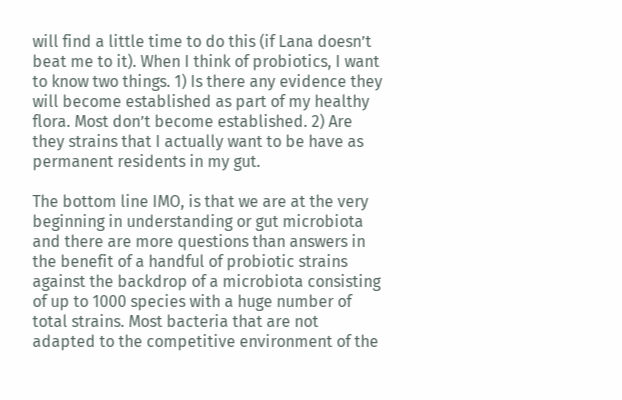will find a little time to do this (if Lana doesn’t beat me to it). When I think of probiotics, I want to know two things. 1) Is there any evidence they will become established as part of my healthy flora. Most don’t become established. 2) Are they strains that I actually want to be have as permanent residents in my gut.

The bottom line IMO, is that we are at the very beginning in understanding or gut microbiota and there are more questions than answers in the benefit of a handful of probiotic strains against the backdrop of a microbiota consisting of up to 1000 species with a huge number of total strains. Most bacteria that are not adapted to the competitive environment of the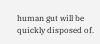human gut will be quickly disposed of.